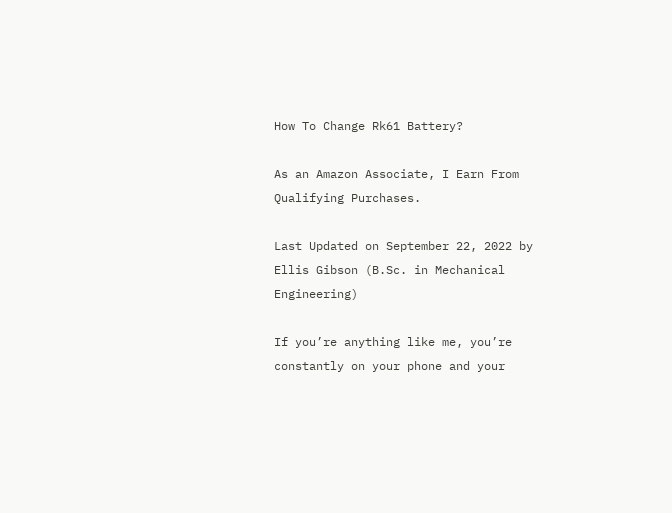How To Change Rk61 Battery?

As an Amazon Associate, I Earn From Qualifying Purchases.

Last Updated on September 22, 2022 by Ellis Gibson (B.Sc. in Mechanical Engineering)

If you’re anything like me, you’re constantly on your phone and your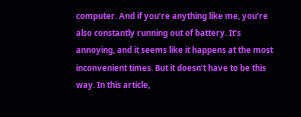computer. And if you’re anything like me, you’re also constantly running out of battery. It’s annoying, and it seems like it happens at the most inconvenient times. But it doesn’t have to be this way. In this article,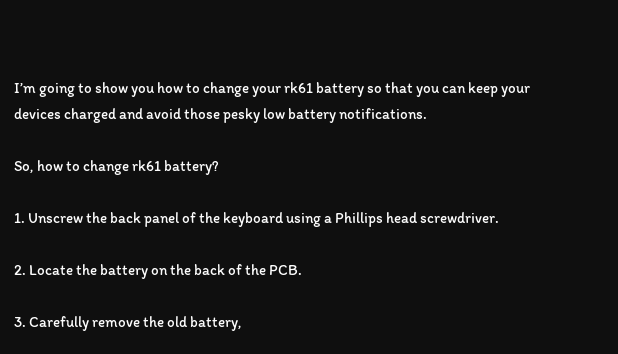I’m going to show you how to change your rk61 battery so that you can keep your devices charged and avoid those pesky low battery notifications.

So, how to change rk61 battery?

1. Unscrew the back panel of the keyboard using a Phillips head screwdriver.

2. Locate the battery on the back of the PCB.

3. Carefully remove the old battery,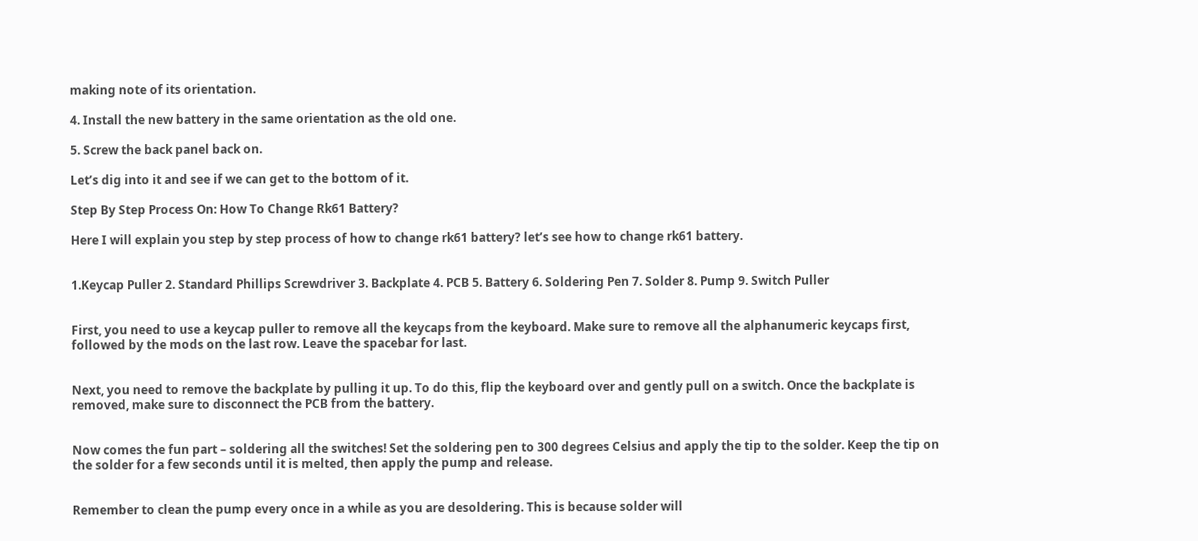making note of its orientation.

4. Install the new battery in the same orientation as the old one.

5. Screw the back panel back on.

Let’s dig into it and see if we can get to the bottom of it.

Step By Step Process On: How To Change Rk61 Battery?

Here I will explain you step by step process of how to change rk61 battery? let’s see how to change rk61 battery.


1.Keycap Puller 2. Standard Phillips Screwdriver 3. Backplate 4. PCB 5. Battery 6. Soldering Pen 7. Solder 8. Pump 9. Switch Puller


First, you need to use a keycap puller to remove all the keycaps from the keyboard. Make sure to remove all the alphanumeric keycaps first, followed by the mods on the last row. Leave the spacebar for last.


Next, you need to remove the backplate by pulling it up. To do this, flip the keyboard over and gently pull on a switch. Once the backplate is removed, make sure to disconnect the PCB from the battery.


Now comes the fun part – soldering all the switches! Set the soldering pen to 300 degrees Celsius and apply the tip to the solder. Keep the tip on the solder for a few seconds until it is melted, then apply the pump and release.


Remember to clean the pump every once in a while as you are desoldering. This is because solder will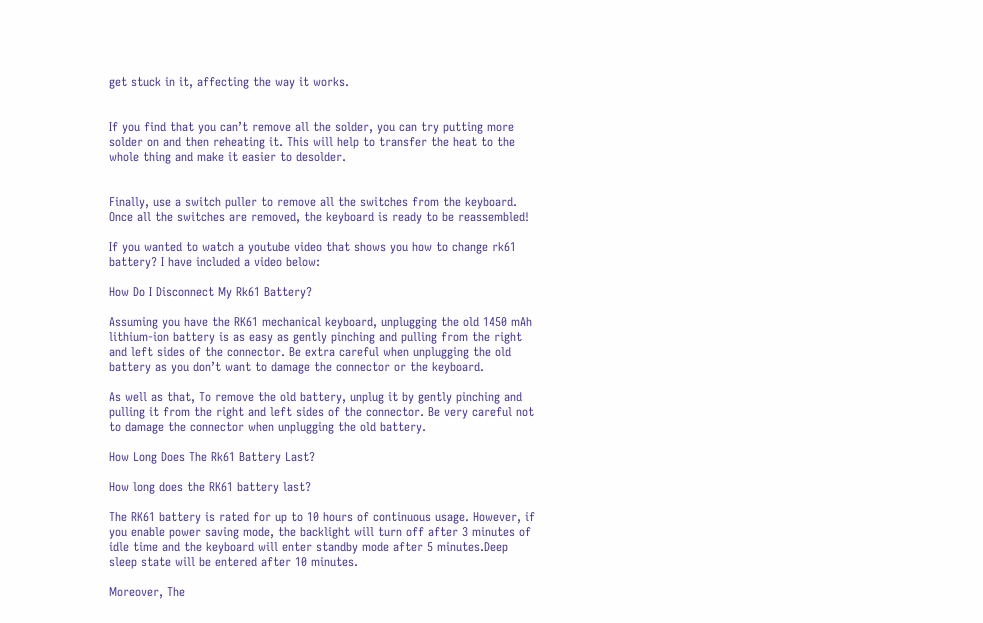get stuck in it, affecting the way it works.


If you find that you can’t remove all the solder, you can try putting more solder on and then reheating it. This will help to transfer the heat to the whole thing and make it easier to desolder.


Finally, use a switch puller to remove all the switches from the keyboard. Once all the switches are removed, the keyboard is ready to be reassembled!

If you wanted to watch a youtube video that shows you how to change rk61 battery? I have included a video below:

How Do I Disconnect My Rk61 Battery?

Assuming you have the RK61 mechanical keyboard, unplugging the old 1450 mAh lithium-ion battery is as easy as gently pinching and pulling from the right and left sides of the connector. Be extra careful when unplugging the old battery as you don’t want to damage the connector or the keyboard.

As well as that, To remove the old battery, unplug it by gently pinching and pulling it from the right and left sides of the connector. Be very careful not to damage the connector when unplugging the old battery.

How Long Does The Rk61 Battery Last?

How long does the RK61 battery last?

The RK61 battery is rated for up to 10 hours of continuous usage. However, if you enable power saving mode, the backlight will turn off after 3 minutes of idle time and the keyboard will enter standby mode after 5 minutes.Deep sleep state will be entered after 10 minutes.

Moreover, The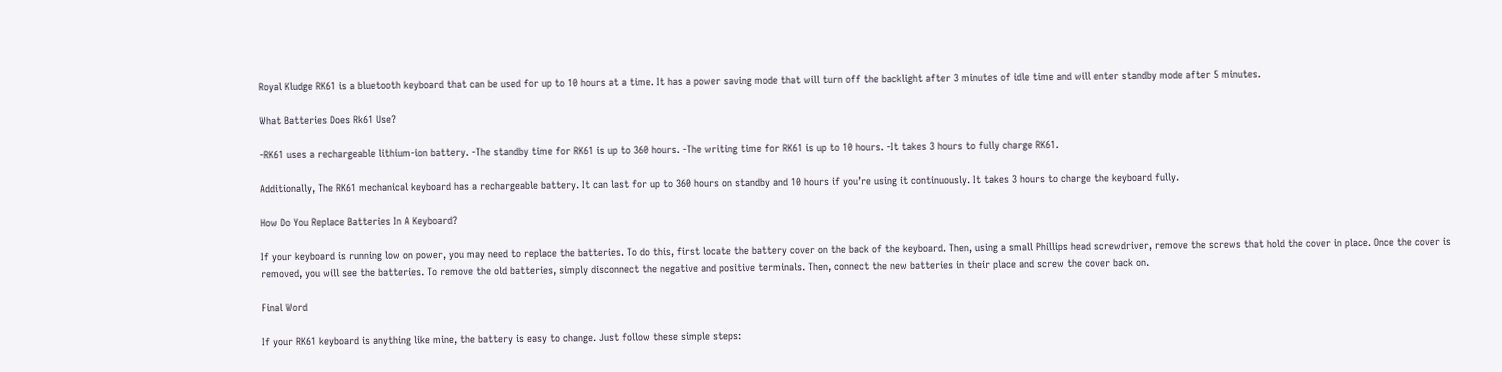Royal Kludge RK61 is a bluetooth keyboard that can be used for up to 10 hours at a time. It has a power saving mode that will turn off the backlight after 3 minutes of idle time and will enter standby mode after 5 minutes.

What Batteries Does Rk61 Use?

-RK61 uses a rechargeable lithium-ion battery. -The standby time for RK61 is up to 360 hours. -The writing time for RK61 is up to 10 hours. -It takes 3 hours to fully charge RK61.

Additionally, The RK61 mechanical keyboard has a rechargeable battery. It can last for up to 360 hours on standby and 10 hours if you’re using it continuously. It takes 3 hours to charge the keyboard fully.

How Do You Replace Batteries In A Keyboard?

If your keyboard is running low on power, you may need to replace the batteries. To do this, first locate the battery cover on the back of the keyboard. Then, using a small Phillips head screwdriver, remove the screws that hold the cover in place. Once the cover is removed, you will see the batteries. To remove the old batteries, simply disconnect the negative and positive terminals. Then, connect the new batteries in their place and screw the cover back on.

Final Word

If your RK61 keyboard is anything like mine, the battery is easy to change. Just follow these simple steps: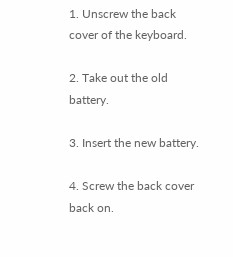1. Unscrew the back cover of the keyboard.

2. Take out the old battery.

3. Insert the new battery.

4. Screw the back cover back on.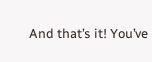And that’s it! You’ve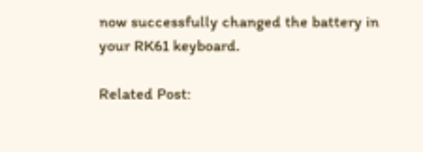now successfully changed the battery in your RK61 keyboard.

Related Post: